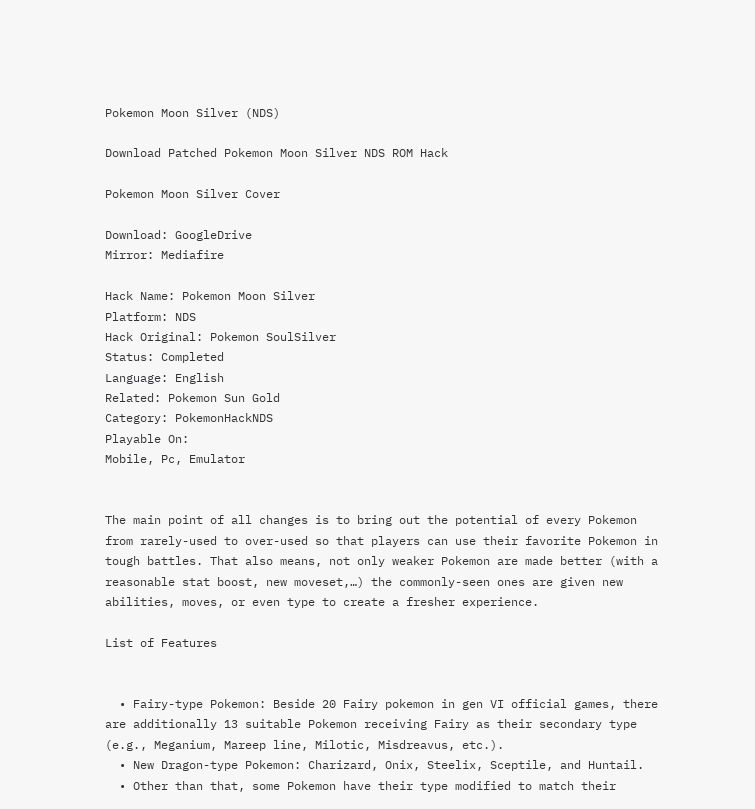Pokemon Moon Silver (NDS)

Download Patched Pokemon Moon Silver NDS ROM Hack

Pokemon Moon Silver Cover

Download: GoogleDrive
Mirror: Mediafire

Hack Name: Pokemon Moon Silver
Platform: NDS
Hack Original: Pokemon SoulSilver
Status: Completed
Language: English
Related: Pokemon Sun Gold
Category: PokemonHackNDS
Playable On:
Mobile, Pc, Emulator


The main point of all changes is to bring out the potential of every Pokemon from rarely-used to over-used so that players can use their favorite Pokemon in tough battles. That also means, not only weaker Pokemon are made better (with a reasonable stat boost, new moveset,…) the commonly-seen ones are given new abilities, moves, or even type to create a fresher experience.

List of Features


  • Fairy-type Pokemon: Beside 20 Fairy pokemon in gen VI official games, there are additionally 13 suitable Pokemon receiving Fairy as their secondary type (e.g., Meganium, Mareep line, Milotic, Misdreavus, etc.).
  • New Dragon-type Pokemon: Charizard, Onix, Steelix, Sceptile, and Huntail.
  • Other than that, some Pokemon have their type modified to match their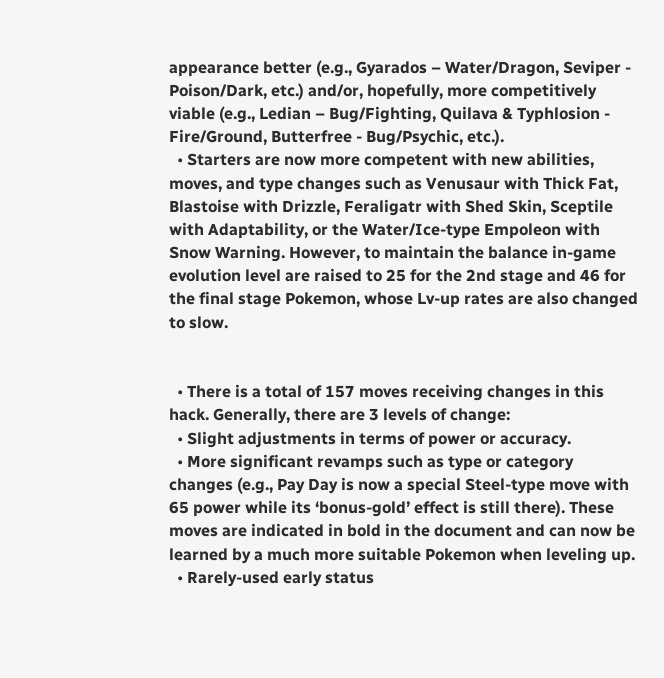appearance better (e.g., Gyarados – Water/Dragon, Seviper - Poison/Dark, etc.) and/or, hopefully, more competitively viable (e.g., Ledian – Bug/Fighting, Quilava & Typhlosion - Fire/Ground, Butterfree - Bug/Psychic, etc.).
  • Starters are now more competent with new abilities, moves, and type changes such as Venusaur with Thick Fat, Blastoise with Drizzle, Feraligatr with Shed Skin, Sceptile with Adaptability, or the Water/Ice-type Empoleon with Snow Warning. However, to maintain the balance in-game evolution level are raised to 25 for the 2nd stage and 46 for the final stage Pokemon, whose Lv-up rates are also changed to slow.


  • There is a total of 157 moves receiving changes in this hack. Generally, there are 3 levels of change:
  • Slight adjustments in terms of power or accuracy.
  • More significant revamps such as type or category changes (e.g., Pay Day is now a special Steel-type move with 65 power while its ‘bonus-gold’ effect is still there). These moves are indicated in bold in the document and can now be learned by a much more suitable Pokemon when leveling up.
  • Rarely-used early status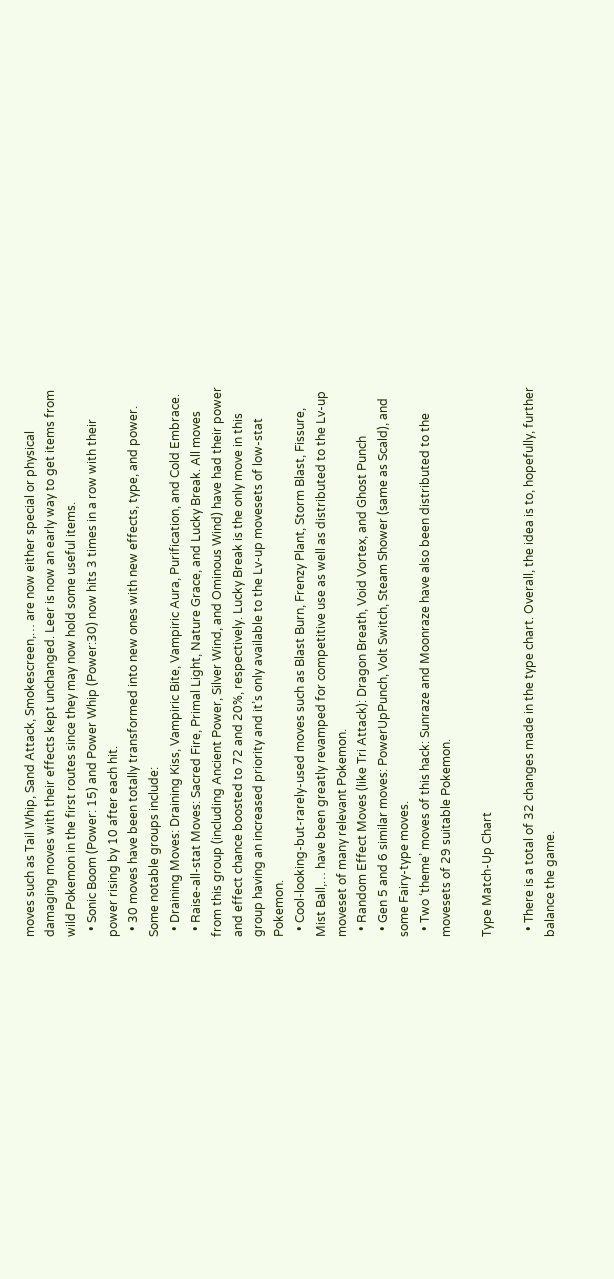moves such as Tail Whip, Sand Attack, Smokescreen,… are now either special or physical damaging moves with their effects kept unchanged. Leer is now an early way to get items from wild Pokemon in the first routes since they may now hold some useful items.
  • Sonic Boom (Power: 15) and Power Whip (Power:30) now hits 3 times in a row with their power rising by 10 after each hit.
  • 30 moves have been totally transformed into new ones with new effects, type, and power. Some notable groups include:
  • Draining Moves: Draining Kiss, Vampiric Bite, Vampiric Aura, Purification, and Cold Embrace.
  • Raise-all-stat Moves: Sacred Fire, Primal Light, Nature Grace, and Lucky Break. All moves from this group (including Ancient Power, Silver Wind, and Ominous Wind) have had their power and effect chance boosted to 72 and 20%, respectively. Lucky Break is the only move in this group having an increased priority and it’s only available to the Lv-up movesets of low-stat Pokemon.
  • Cool-looking-but-rarely-used moves such as Blast Burn, Frenzy Plant, Storm Blast, Fissure, Mist Ball,… have been greatly revamped for competitive use as well as distributed to the Lv-up moveset of many relevant Pokemon.
  • Random Effect Moves (like Tri Attack): Dragon Breath, Void Vortex, and Ghost Punch
  • Gen 5 and 6 similar moves: PowerUpPunch, Volt Switch, Steam Shower (same as Scald), and some Fairy-type moves.
  • Two ‘theme’ moves of this hack: Sunraze and Moonraze have also been distributed to the movesets of 29 suitable Pokemon.

Type Match-Up Chart

  • There is a total of 32 changes made in the type chart. Overall, the idea is to, hopefully, further balance the game.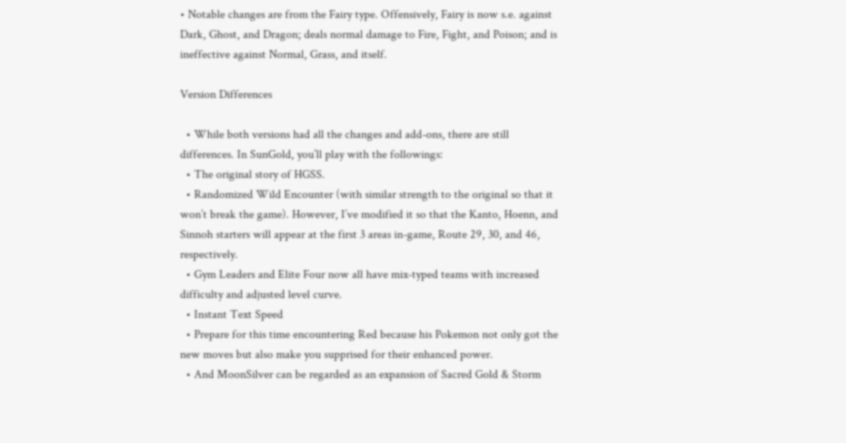• Notable changes are from the Fairy type. Offensively, Fairy is now s.e. against Dark, Ghost, and Dragon; deals normal damage to Fire, Fight, and Poison; and is ineffective against Normal, Grass, and itself.

Version Differences

  • While both versions had all the changes and add-ons, there are still differences. In SunGold, you’ll play with the followings:
  • The original story of HGSS.
  • Randomized Wild Encounter (with similar strength to the original so that it won’t break the game). However, I’ve modified it so that the Kanto, Hoenn, and Sinnoh starters will appear at the first 3 areas in-game, Route 29, 30, and 46, respectively.
  • Gym Leaders and Elite Four now all have mix-typed teams with increased difficulty and adjusted level curve.
  • Instant Text Speed
  • Prepare for this time encountering Red because his Pokemon not only got the new moves but also make you supprised for their enhanced power.
  • And MoonSilver can be regarded as an expansion of Sacred Gold & Storm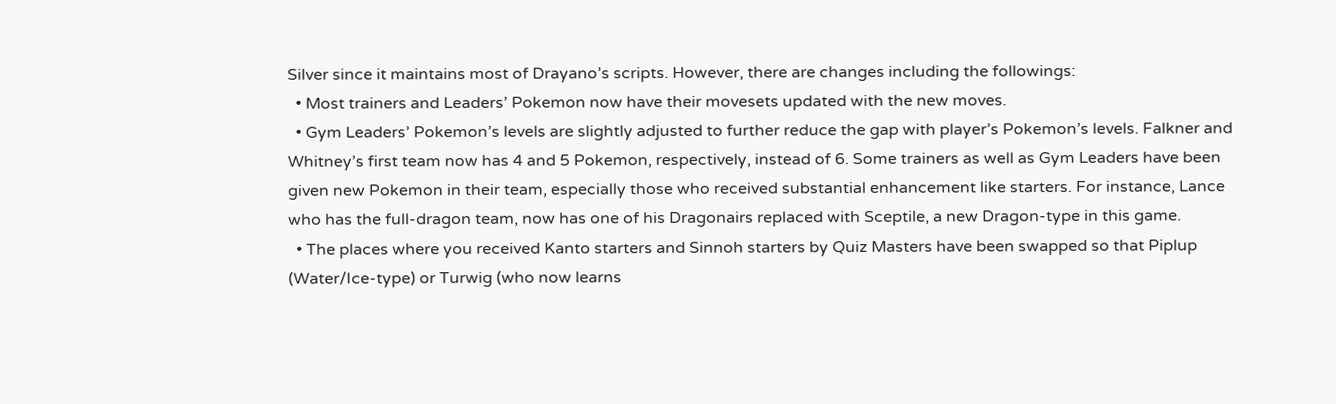Silver since it maintains most of Drayano’s scripts. However, there are changes including the followings:
  • Most trainers and Leaders’ Pokemon now have their movesets updated with the new moves.
  • Gym Leaders’ Pokemon’s levels are slightly adjusted to further reduce the gap with player’s Pokemon’s levels. Falkner and Whitney’s first team now has 4 and 5 Pokemon, respectively, instead of 6. Some trainers as well as Gym Leaders have been given new Pokemon in their team, especially those who received substantial enhancement like starters. For instance, Lance who has the full-dragon team, now has one of his Dragonairs replaced with Sceptile, a new Dragon-type in this game.
  • The places where you received Kanto starters and Sinnoh starters by Quiz Masters have been swapped so that Piplup (Water/Ice-type) or Turwig (who now learns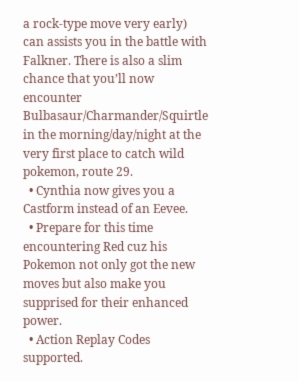a rock-type move very early) can assists you in the battle with Falkner. There is also a slim chance that you’ll now encounter Bulbasaur/Charmander/Squirtle in the morning/day/night at the very first place to catch wild pokemon, route 29.
  • Cynthia now gives you a Castform instead of an Eevee.
  • Prepare for this time encountering Red cuz his Pokemon not only got the new moves but also make you supprised for their enhanced power.
  • Action Replay Codes supported.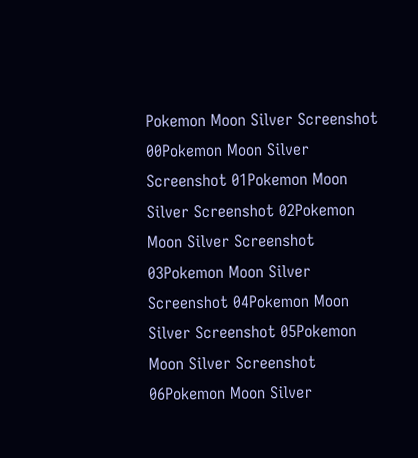Pokemon Moon Silver Screenshot 00Pokemon Moon Silver Screenshot 01Pokemon Moon Silver Screenshot 02Pokemon Moon Silver Screenshot 03Pokemon Moon Silver Screenshot 04Pokemon Moon Silver Screenshot 05Pokemon Moon Silver Screenshot 06Pokemon Moon Silver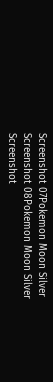Screenshot 07Pokemon Moon Silver Screenshot 08Pokemon Moon Silver Screenshot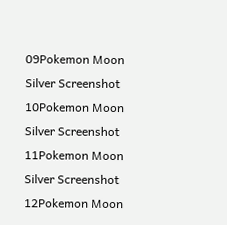09Pokemon Moon Silver Screenshot 10Pokemon Moon Silver Screenshot 11Pokemon Moon Silver Screenshot 12Pokemon Moon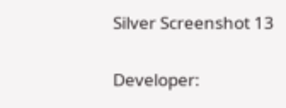Silver Screenshot 13

Developer: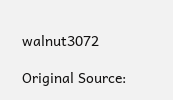walnut3072

Original Source: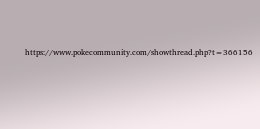https://www.pokecommunity.com/showthread.php?t=366156